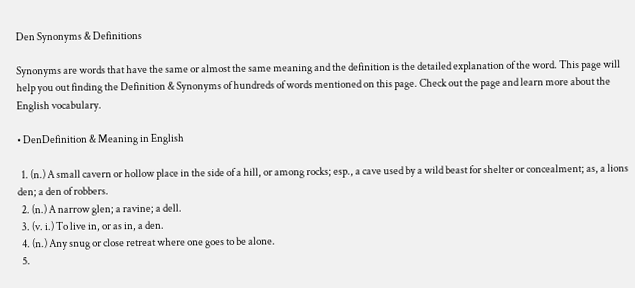Den Synonyms & Definitions

Synonyms are words that have the same or almost the same meaning and the definition is the detailed explanation of the word. This page will help you out finding the Definition & Synonyms of hundreds of words mentioned on this page. Check out the page and learn more about the English vocabulary.

• DenDefinition & Meaning in English

  1. (n.) A small cavern or hollow place in the side of a hill, or among rocks; esp., a cave used by a wild beast for shelter or concealment; as, a lions den; a den of robbers.
  2. (n.) A narrow glen; a ravine; a dell.
  3. (v. i.) To live in, or as in, a den.
  4. (n.) Any snug or close retreat where one goes to be alone.
  5.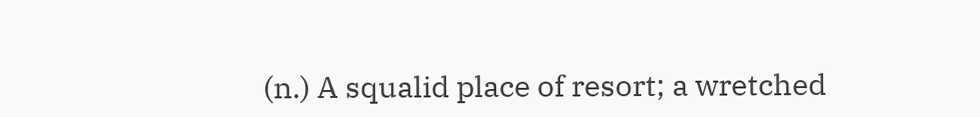(n.) A squalid place of resort; a wretched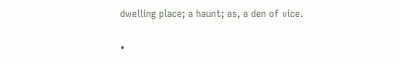dwelling place; a haunt; as, a den of vice.

•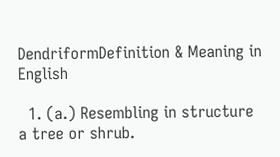DendriformDefinition & Meaning in English

  1. (a.) Resembling in structure a tree or shrub.